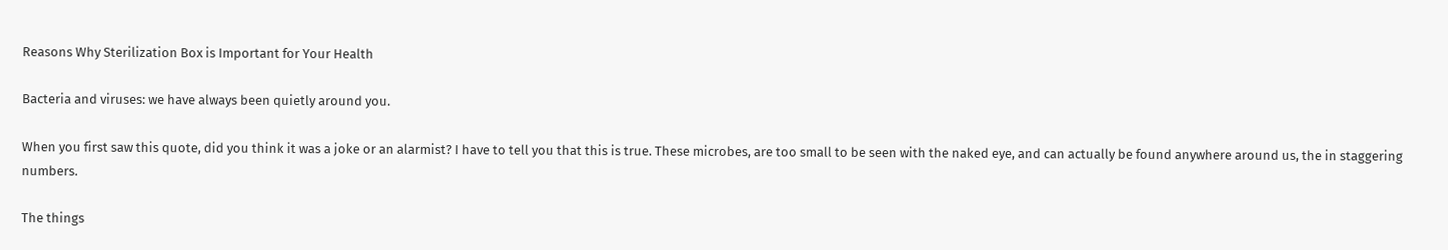Reasons Why Sterilization Box is Important for Your Health

Bacteria and viruses: we have always been quietly around you.

When you first saw this quote, did you think it was a joke or an alarmist? I have to tell you that this is true. These microbes, are too small to be seen with the naked eye, and can actually be found anywhere around us, the in staggering numbers.

The things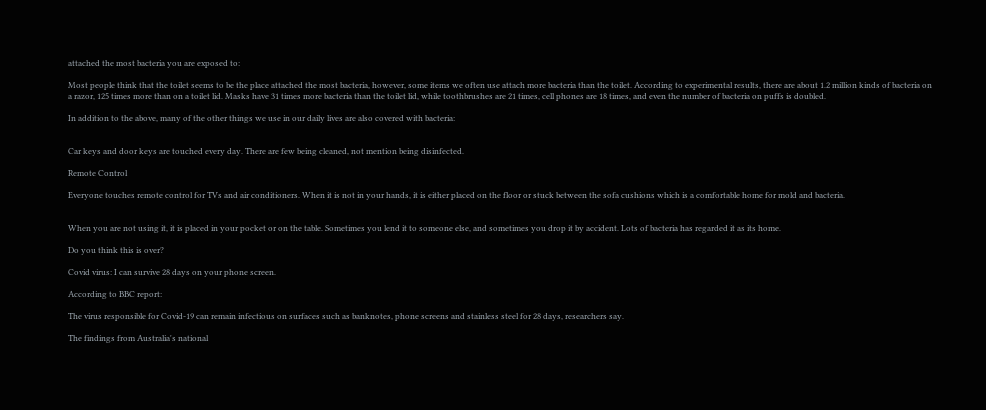attached the most bacteria you are exposed to:

Most people think that the toilet seems to be the place attached the most bacteria, however, some items we often use attach more bacteria than the toilet. According to experimental results, there are about 1.2 million kinds of bacteria on a razor, 125 times more than on a toilet lid. Masks have 31 times more bacteria than the toilet lid, while toothbrushes are 21 times, cell phones are 18 times, and even the number of bacteria on puffs is doubled.

In addition to the above, many of the other things we use in our daily lives are also covered with bacteria:


Car keys and door keys are touched every day. There are few being cleaned, not mention being disinfected.

Remote Control

Everyone touches remote control for TVs and air conditioners. When it is not in your hands, it is either placed on the floor or stuck between the sofa cushions which is a comfortable home for mold and bacteria.


When you are not using it, it is placed in your pocket or on the table. Sometimes you lend it to someone else, and sometimes you drop it by accident. Lots of bacteria has regarded it as its home.

Do you think this is over?

Covid virus: I can survive 28 days on your phone screen.

According to BBC report:

The virus responsible for Covid-19 can remain infectious on surfaces such as banknotes, phone screens and stainless steel for 28 days, researchers say.

The findings from Australia's national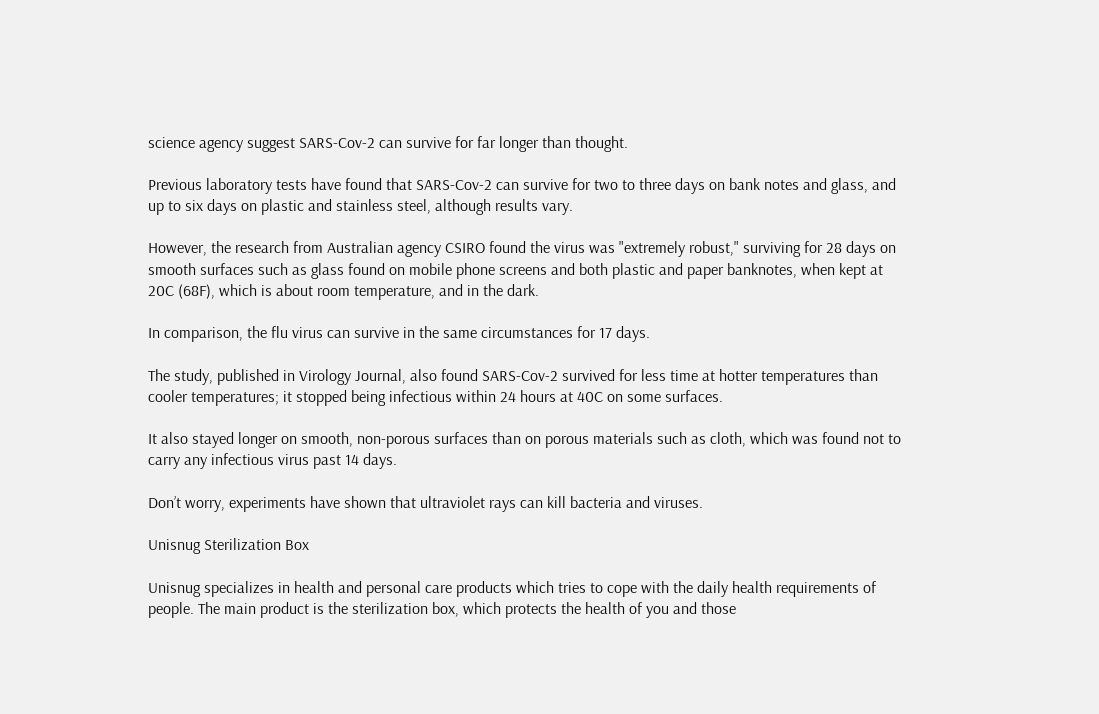science agency suggest SARS-Cov-2 can survive for far longer than thought.

Previous laboratory tests have found that SARS-Cov-2 can survive for two to three days on bank notes and glass, and up to six days on plastic and stainless steel, although results vary.

However, the research from Australian agency CSIRO found the virus was "extremely robust," surviving for 28 days on smooth surfaces such as glass found on mobile phone screens and both plastic and paper banknotes, when kept at 20C (68F), which is about room temperature, and in the dark.

In comparison, the flu virus can survive in the same circumstances for 17 days.

The study, published in Virology Journal, also found SARS-Cov-2 survived for less time at hotter temperatures than cooler temperatures; it stopped being infectious within 24 hours at 40C on some surfaces.

It also stayed longer on smooth, non-porous surfaces than on porous materials such as cloth, which was found not to carry any infectious virus past 14 days.

Don’t worry, experiments have shown that ultraviolet rays can kill bacteria and viruses.

Unisnug Sterilization Box

Unisnug specializes in health and personal care products which tries to cope with the daily health requirements of people. The main product is the sterilization box, which protects the health of you and those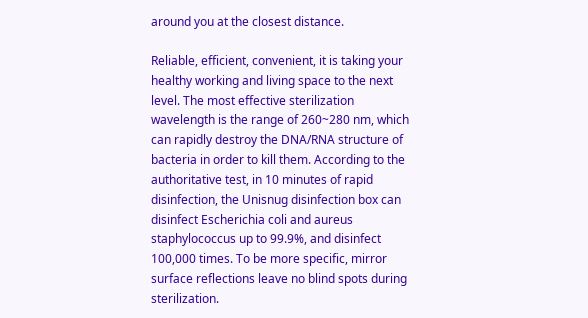around you at the closest distance.

Reliable, efficient, convenient, it is taking your healthy working and living space to the next level. The most effective sterilization wavelength is the range of 260~280 nm, which can rapidly destroy the DNA/RNA structure of bacteria in order to kill them. According to the authoritative test, in 10 minutes of rapid disinfection, the Unisnug disinfection box can disinfect Escherichia coli and aureus staphylococcus up to 99.9%, and disinfect 100,000 times. To be more specific, mirror surface reflections leave no blind spots during sterilization.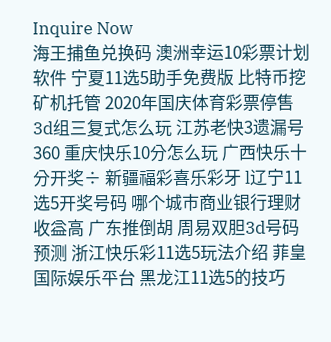Inquire Now
海王捕鱼兑换码 澳洲幸运10彩票计划软件 宁夏11选5助手免费版 比特币挖矿机托管 2020年国庆体育彩票停售 3d组三复式怎么玩 江苏老快3遗漏号360 重庆快乐10分怎么玩 广西快乐十分开奖÷ 新疆福彩喜乐彩牙 l辽宁11选5开奖号码 哪个城市商业银行理财收益高 广东推倒胡 周易双胆3d号码预测 浙江快乐彩11选5玩法介绍 菲皇国际娱乐平台 黑龙江11选5的技巧